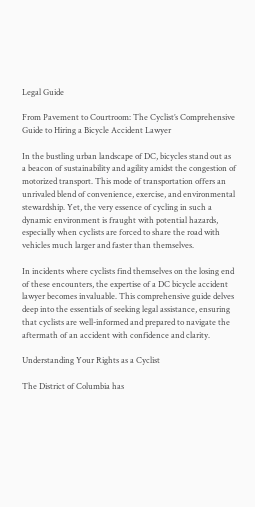Legal Guide

From Pavement to Courtroom: The Cyclist’s Comprehensive Guide to Hiring a Bicycle Accident Lawyer

In the bustling urban landscape of DC, bicycles stand out as a beacon of sustainability and agility amidst the congestion of motorized transport. This mode of transportation offers an unrivaled blend of convenience, exercise, and environmental stewardship. Yet, the very essence of cycling in such a dynamic environment is fraught with potential hazards, especially when cyclists are forced to share the road with vehicles much larger and faster than themselves.

In incidents where cyclists find themselves on the losing end of these encounters, the expertise of a DC bicycle accident lawyer becomes invaluable. This comprehensive guide delves deep into the essentials of seeking legal assistance, ensuring that cyclists are well-informed and prepared to navigate the aftermath of an accident with confidence and clarity.

Understanding Your Rights as a Cyclist

The District of Columbia has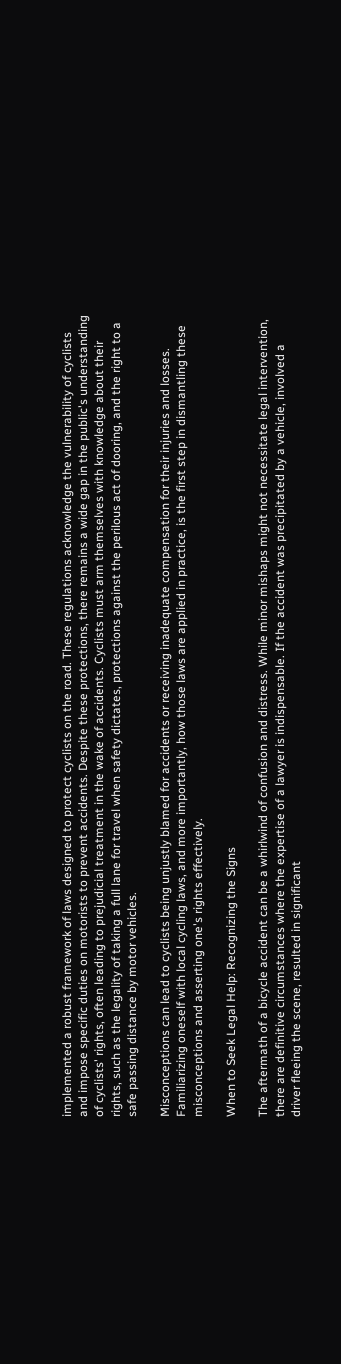implemented a robust framework of laws designed to protect cyclists on the road. These regulations acknowledge the vulnerability of cyclists and impose specific duties on motorists to prevent accidents. Despite these protections, there remains a wide gap in the public's understanding of cyclists' rights, often leading to prejudicial treatment in the wake of accidents. Cyclists must arm themselves with knowledge about their rights, such as the legality of taking a full lane for travel when safety dictates, protections against the perilous act of dooring, and the right to a safe passing distance by motor vehicles.

Misconceptions can lead to cyclists being unjustly blamed for accidents or receiving inadequate compensation for their injuries and losses. Familiarizing oneself with local cycling laws, and more importantly, how those laws are applied in practice, is the first step in dismantling these misconceptions and asserting one's rights effectively.

When to Seek Legal Help: Recognizing the Signs

The aftermath of a bicycle accident can be a whirlwind of confusion and distress. While minor mishaps might not necessitate legal intervention, there are definitive circumstances where the expertise of a lawyer is indispensable. If the accident was precipitated by a vehicle, involved a driver fleeing the scene, resulted in significant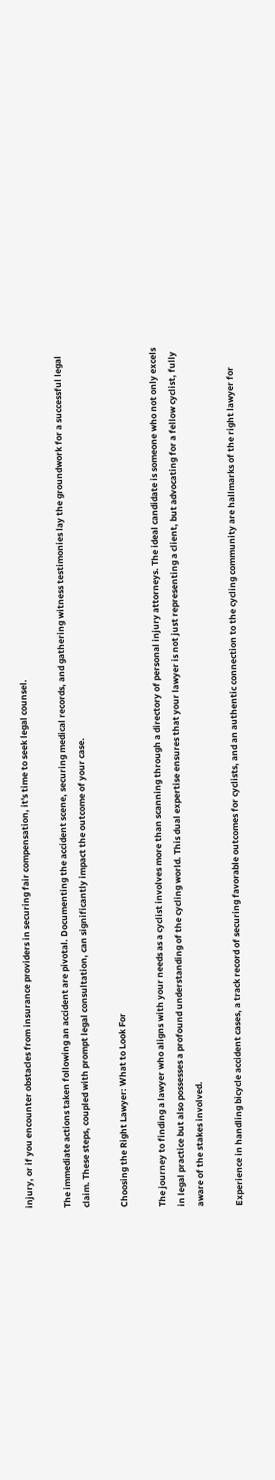injury, or if you encounter obstacles from insurance providers in securing fair compensation, it's time to seek legal counsel.

The immediate actions taken following an accident are pivotal. Documenting the accident scene, securing medical records, and gathering witness testimonies lay the groundwork for a successful legal claim. These steps, coupled with prompt legal consultation, can significantly impact the outcome of your case.

Choosing the Right Lawyer: What to Look For

The journey to finding a lawyer who aligns with your needs as a cyclist involves more than scanning through a directory of personal injury attorneys. The ideal candidate is someone who not only excels in legal practice but also possesses a profound understanding of the cycling world. This dual expertise ensures that your lawyer is not just representing a client, but advocating for a fellow cyclist, fully aware of the stakes involved.

Experience in handling bicycle accident cases, a track record of securing favorable outcomes for cyclists, and an authentic connection to the cycling community are hallmarks of the right lawyer for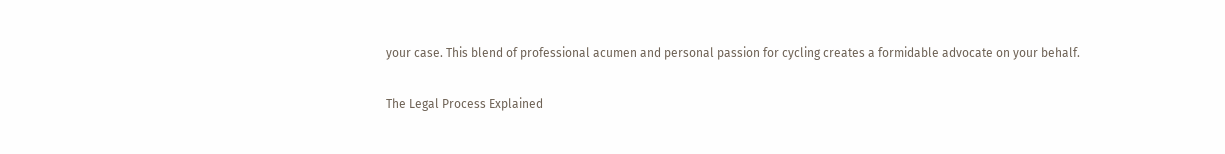your case. This blend of professional acumen and personal passion for cycling creates a formidable advocate on your behalf.

The Legal Process Explained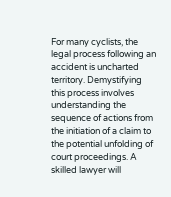For many cyclists, the legal process following an accident is uncharted territory. Demystifying this process involves understanding the sequence of actions from the initiation of a claim to the potential unfolding of court proceedings. A skilled lawyer will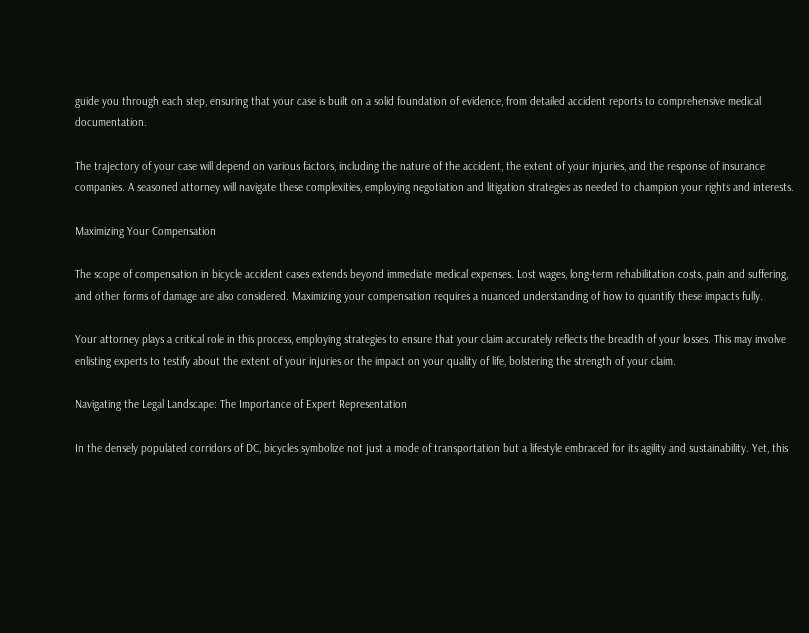guide you through each step, ensuring that your case is built on a solid foundation of evidence, from detailed accident reports to comprehensive medical documentation.

The trajectory of your case will depend on various factors, including the nature of the accident, the extent of your injuries, and the response of insurance companies. A seasoned attorney will navigate these complexities, employing negotiation and litigation strategies as needed to champion your rights and interests.

Maximizing Your Compensation

The scope of compensation in bicycle accident cases extends beyond immediate medical expenses. Lost wages, long-term rehabilitation costs, pain and suffering, and other forms of damage are also considered. Maximizing your compensation requires a nuanced understanding of how to quantify these impacts fully.

Your attorney plays a critical role in this process, employing strategies to ensure that your claim accurately reflects the breadth of your losses. This may involve enlisting experts to testify about the extent of your injuries or the impact on your quality of life, bolstering the strength of your claim.

Navigating the Legal Landscape: The Importance of Expert Representation

In the densely populated corridors of DC, bicycles symbolize not just a mode of transportation but a lifestyle embraced for its agility and sustainability. Yet, this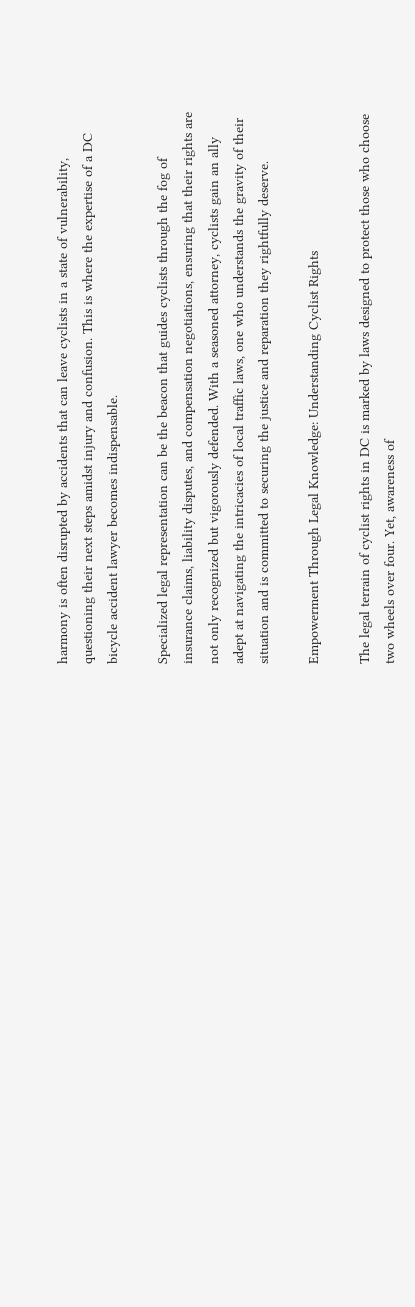harmony is often disrupted by accidents that can leave cyclists in a state of vulnerability, questioning their next steps amidst injury and confusion. This is where the expertise of a DC bicycle accident lawyer becomes indispensable.

Specialized legal representation can be the beacon that guides cyclists through the fog of insurance claims, liability disputes, and compensation negotiations, ensuring that their rights are not only recognized but vigorously defended. With a seasoned attorney, cyclists gain an ally adept at navigating the intricacies of local traffic laws, one who understands the gravity of their situation and is committed to securing the justice and reparation they rightfully deserve.

Empowerment Through Legal Knowledge: Understanding Cyclist Rights

The legal terrain of cyclist rights in DC is marked by laws designed to protect those who choose two wheels over four. Yet, awareness of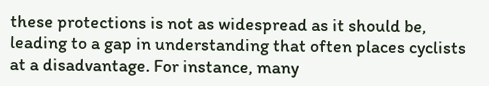these protections is not as widespread as it should be, leading to a gap in understanding that often places cyclists at a disadvantage. For instance, many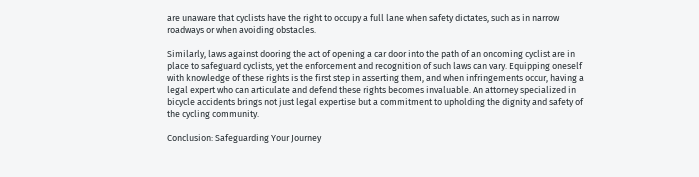are unaware that cyclists have the right to occupy a full lane when safety dictates, such as in narrow roadways or when avoiding obstacles.

Similarly, laws against dooring the act of opening a car door into the path of an oncoming cyclist are in place to safeguard cyclists, yet the enforcement and recognition of such laws can vary. Equipping oneself with knowledge of these rights is the first step in asserting them, and when infringements occur, having a legal expert who can articulate and defend these rights becomes invaluable. An attorney specialized in bicycle accidents brings not just legal expertise but a commitment to upholding the dignity and safety of the cycling community.

Conclusion: Safeguarding Your Journey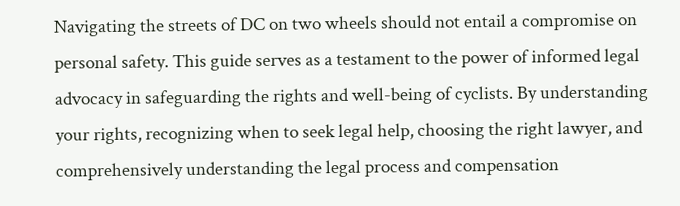Navigating the streets of DC on two wheels should not entail a compromise on personal safety. This guide serves as a testament to the power of informed legal advocacy in safeguarding the rights and well-being of cyclists. By understanding your rights, recognizing when to seek legal help, choosing the right lawyer, and comprehensively understanding the legal process and compensation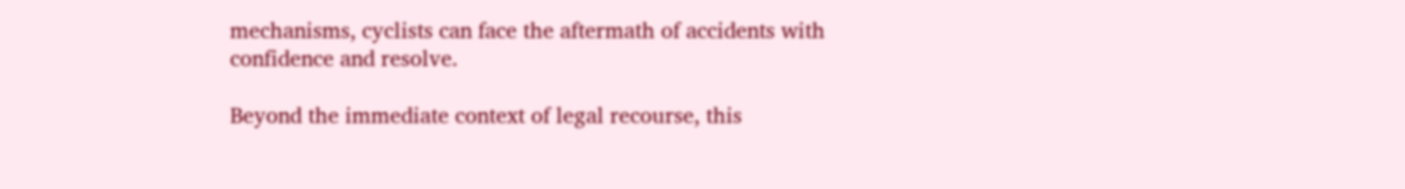mechanisms, cyclists can face the aftermath of accidents with confidence and resolve.

Beyond the immediate context of legal recourse, this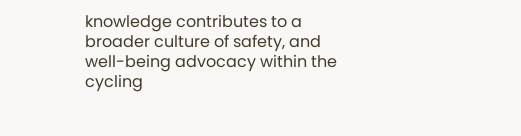knowledge contributes to a broader culture of safety, and well-being advocacy within the cycling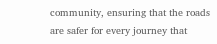community, ensuring that the roads are safer for every journey that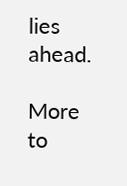lies ahead.

More to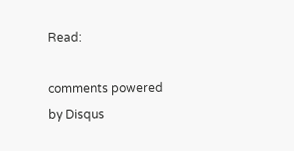Read:

comments powered by Disqus